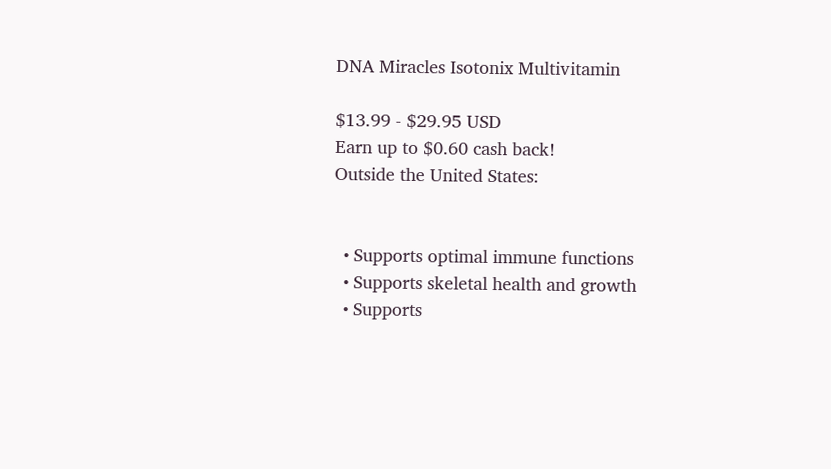DNA Miracles Isotonix Multivitamin

$13.99 - $29.95 USD
Earn up to $0.60 cash back!
Outside the United States:


  • Supports optimal immune functions
  • Supports skeletal health and growth
  • Supports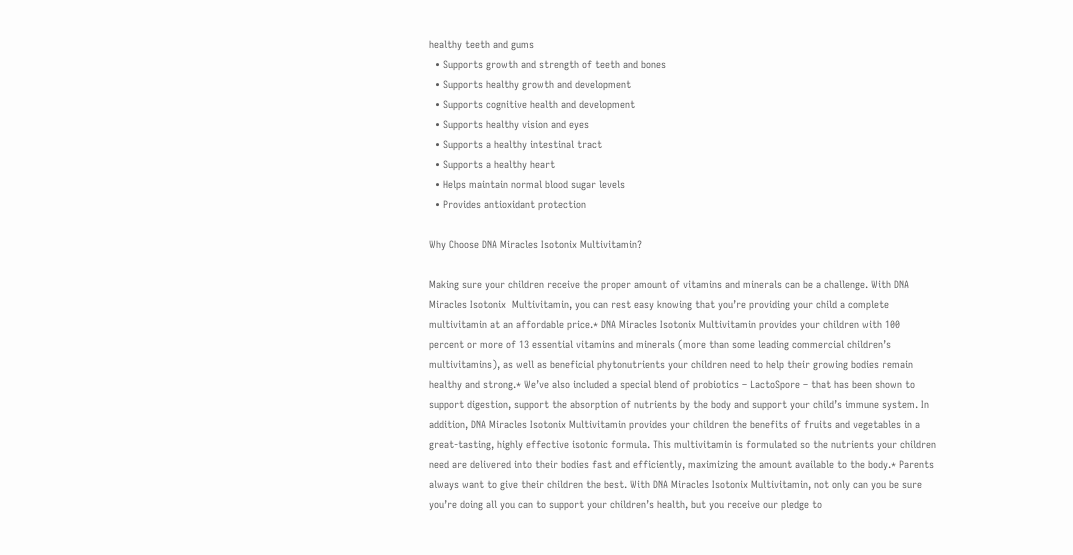healthy teeth and gums
  • Supports growth and strength of teeth and bones
  • Supports healthy growth and development
  • Supports cognitive health and development
  • Supports healthy vision and eyes
  • Supports a healthy intestinal tract
  • Supports a healthy heart
  • Helps maintain normal blood sugar levels
  • Provides antioxidant protection

Why Choose DNA Miracles Isotonix Multivitamin?

Making sure your children receive the proper amount of vitamins and minerals can be a challenge. With DNA Miracles Isotonix  Multivitamin, you can rest easy knowing that you’re providing your child a complete multivitamin at an affordable price.* DNA Miracles Isotonix Multivitamin provides your children with 100 percent or more of 13 essential vitamins and minerals (more than some leading commercial children’s multivitamins), as well as beneficial phytonutrients your children need to help their growing bodies remain healthy and strong.* We’ve also included a special blend of probiotics – LactoSpore – that has been shown to support digestion, support the absorption of nutrients by the body and support your child’s immune system. In addition, DNA Miracles Isotonix Multivitamin provides your children the benefits of fruits and vegetables in a great-tasting, highly effective isotonic formula. This multivitamin is formulated so the nutrients your children need are delivered into their bodies fast and efficiently, maximizing the amount available to the body.* Parents always want to give their children the best. With DNA Miracles Isotonix Multivitamin, not only can you be sure you’re doing all you can to support your children’s health, but you receive our pledge to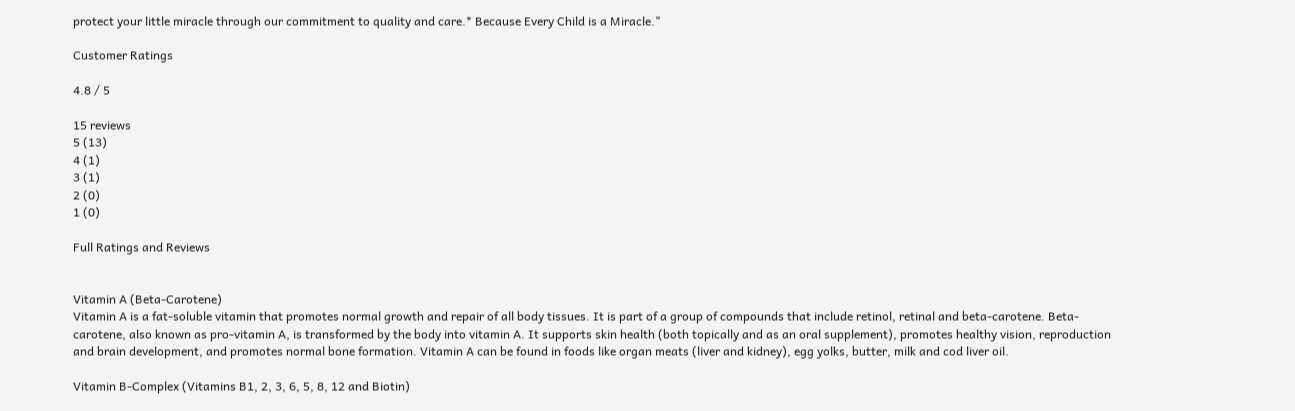protect your little miracle through our commitment to quality and care.* Because Every Child is a Miracle."

Customer Ratings

4.8 / 5

15 reviews
5 (13)
4 (1)
3 (1)
2 (0)
1 (0)

Full Ratings and Reviews


Vitamin A (Beta-Carotene)
Vitamin A is a fat-soluble vitamin that promotes normal growth and repair of all body tissues. It is part of a group of compounds that include retinol, retinal and beta-carotene. Beta-carotene, also known as pro-vitamin A, is transformed by the body into vitamin A. It supports skin health (both topically and as an oral supplement), promotes healthy vision, reproduction and brain development, and promotes normal bone formation. Vitamin A can be found in foods like organ meats (liver and kidney), egg yolks, butter, milk and cod liver oil.

Vitamin B-Complex (Vitamins B1, 2, 3, 6, 5, 8, 12 and Biotin)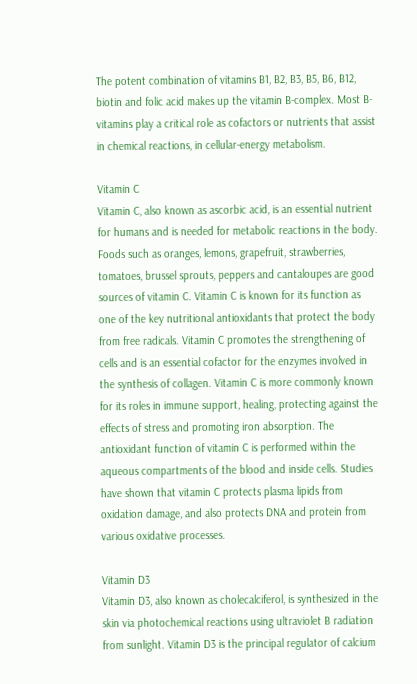The potent combination of vitamins B1, B2, B3, B5, B6, B12, biotin and folic acid makes up the vitamin B-complex. Most B-vitamins play a critical role as cofactors or nutrients that assist in chemical reactions, in cellular-energy metabolism.

Vitamin C
Vitamin C, also known as ascorbic acid, is an essential nutrient for humans and is needed for metabolic reactions in the body. Foods such as oranges, lemons, grapefruit, strawberries, tomatoes, brussel sprouts, peppers and cantaloupes are good sources of vitamin C. Vitamin C is known for its function as one of the key nutritional antioxidants that protect the body from free radicals. Vitamin C promotes the strengthening of cells and is an essential cofactor for the enzymes involved in the synthesis of collagen. Vitamin C is more commonly known for its roles in immune support, healing, protecting against the effects of stress and promoting iron absorption. The antioxidant function of vitamin C is performed within the aqueous compartments of the blood and inside cells. Studies have shown that vitamin C protects plasma lipids from oxidation damage, and also protects DNA and protein from various oxidative processes.

Vitamin D3
Vitamin D3, also known as cholecalciferol, is synthesized in the skin via photochemical reactions using ultraviolet B radiation from sunlight. Vitamin D3 is the principal regulator of calcium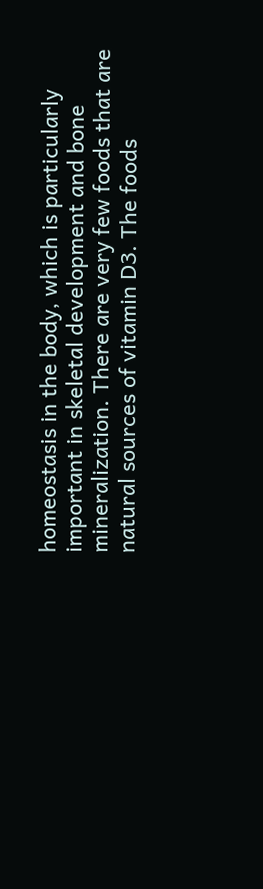homeostasis in the body, which is particularly important in skeletal development and bone mineralization. There are very few foods that are natural sources of vitamin D3. The foods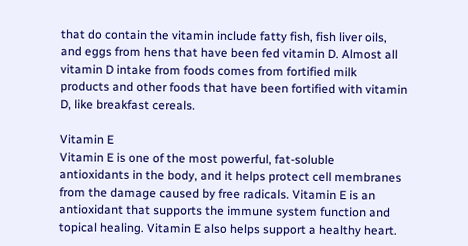that do contain the vitamin include fatty fish, fish liver oils, and eggs from hens that have been fed vitamin D. Almost all vitamin D intake from foods comes from fortified milk products and other foods that have been fortified with vitamin D, like breakfast cereals.

Vitamin E
Vitamin E is one of the most powerful, fat-soluble antioxidants in the body, and it helps protect cell membranes from the damage caused by free radicals. Vitamin E is an antioxidant that supports the immune system function and topical healing. Vitamin E also helps support a healthy heart.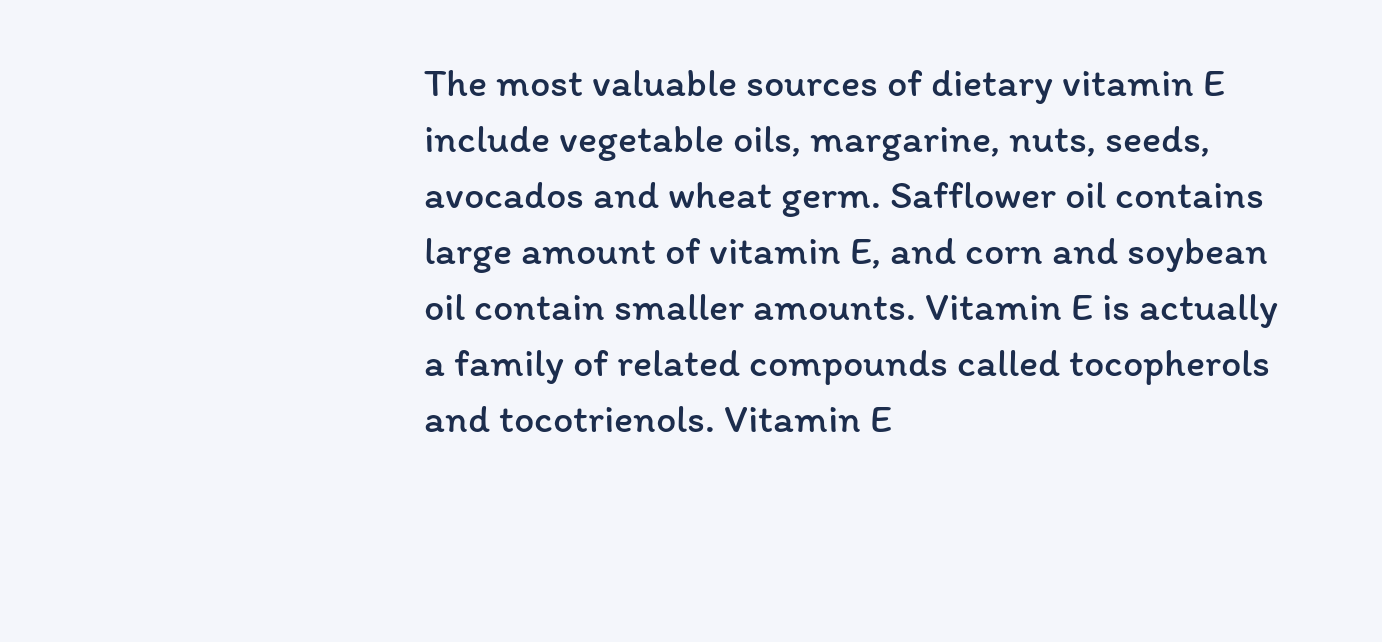The most valuable sources of dietary vitamin E include vegetable oils, margarine, nuts, seeds, avocados and wheat germ. Safflower oil contains large amount of vitamin E, and corn and soybean oil contain smaller amounts. Vitamin E is actually a family of related compounds called tocopherols and tocotrienols. Vitamin E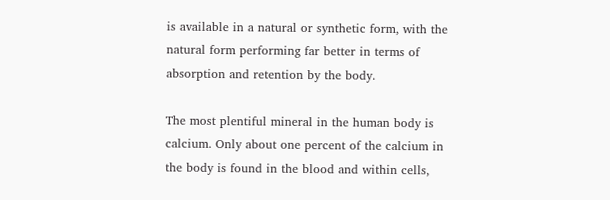is available in a natural or synthetic form, with the natural form performing far better in terms of absorption and retention by the body.

The most plentiful mineral in the human body is calcium. Only about one percent of the calcium in the body is found in the blood and within cells,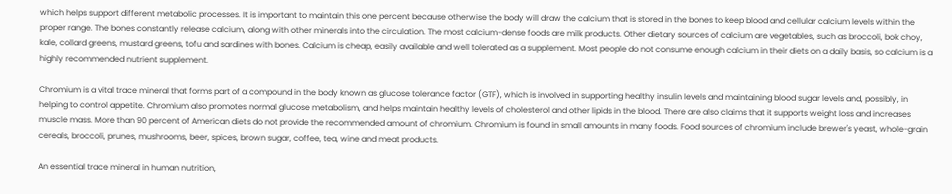which helps support different metabolic processes. It is important to maintain this one percent because otherwise the body will draw the calcium that is stored in the bones to keep blood and cellular calcium levels within the proper range. The bones constantly release calcium, along with other minerals into the circulation. The most calcium-dense foods are milk products. Other dietary sources of calcium are vegetables, such as broccoli, bok choy, kale, collard greens, mustard greens, tofu and sardines with bones. Calcium is cheap, easily available and well tolerated as a supplement. Most people do not consume enough calcium in their diets on a daily basis, so calcium is a highly recommended nutrient supplement.

Chromium is a vital trace mineral that forms part of a compound in the body known as glucose tolerance factor (GTF), which is involved in supporting healthy insulin levels and maintaining blood sugar levels and, possibly, in helping to control appetite. Chromium also promotes normal glucose metabolism, and helps maintain healthy levels of cholesterol and other lipids in the blood. There are also claims that it supports weight loss and increases muscle mass. More than 90 percent of American diets do not provide the recommended amount of chromium. Chromium is found in small amounts in many foods. Food sources of chromium include brewer's yeast, whole-grain cereals, broccoli, prunes, mushrooms, beer, spices, brown sugar, coffee, tea, wine and meat products.

An essential trace mineral in human nutrition,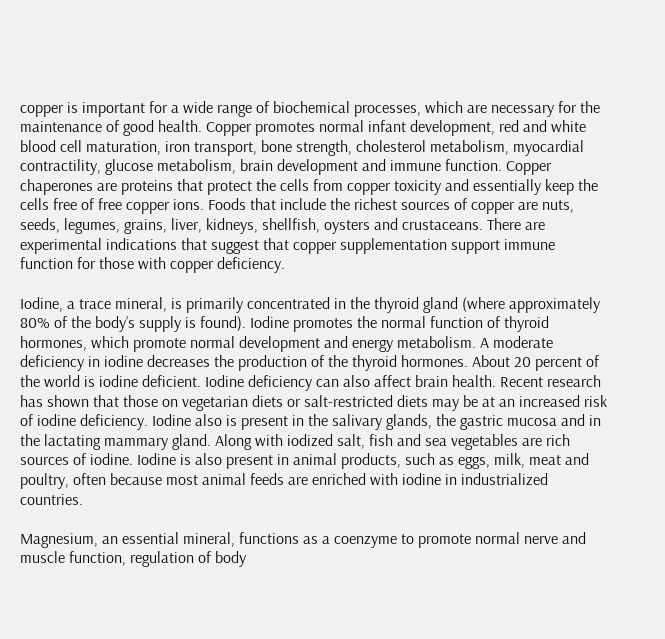copper is important for a wide range of biochemical processes, which are necessary for the maintenance of good health. Copper promotes normal infant development, red and white blood cell maturation, iron transport, bone strength, cholesterol metabolism, myocardial contractility, glucose metabolism, brain development and immune function. Copper chaperones are proteins that protect the cells from copper toxicity and essentially keep the cells free of free copper ions. Foods that include the richest sources of copper are nuts, seeds, legumes, grains, liver, kidneys, shellfish, oysters and crustaceans. There are experimental indications that suggest that copper supplementation support immune function for those with copper deficiency.

Iodine, a trace mineral, is primarily concentrated in the thyroid gland (where approximately 80% of the body’s supply is found). Iodine promotes the normal function of thyroid hormones, which promote normal development and energy metabolism. A moderate deficiency in iodine decreases the production of the thyroid hormones. About 20 percent of the world is iodine deficient. Iodine deficiency can also affect brain health. Recent research has shown that those on vegetarian diets or salt-restricted diets may be at an increased risk of iodine deficiency. Iodine also is present in the salivary glands, the gastric mucosa and in the lactating mammary gland. Along with iodized salt, fish and sea vegetables are rich sources of iodine. Iodine is also present in animal products, such as eggs, milk, meat and poultry, often because most animal feeds are enriched with iodine in industrialized countries.

Magnesium, an essential mineral, functions as a coenzyme to promote normal nerve and muscle function, regulation of body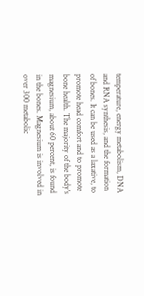temperature, energy metabolism, DNA and RNA synthesis, and the formation of bones. It can be used as a laxative, to promote head comfort and to promote bone health. The majority of the body's magnesium, about 60 percent, is found in the bones. Magnesium is involved in over 300 metabolic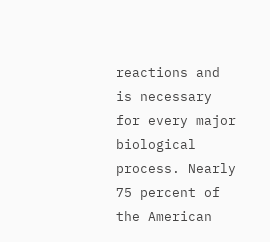reactions and is necessary for every major biological process. Nearly 75 percent of the American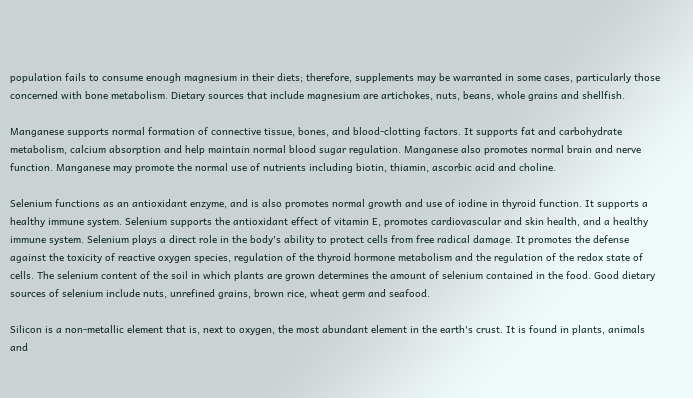population fails to consume enough magnesium in their diets; therefore, supplements may be warranted in some cases, particularly those concerned with bone metabolism. Dietary sources that include magnesium are artichokes, nuts, beans, whole grains and shellfish.

Manganese supports normal formation of connective tissue, bones, and blood-clotting factors. It supports fat and carbohydrate metabolism, calcium absorption and help maintain normal blood sugar regulation. Manganese also promotes normal brain and nerve function. Manganese may promote the normal use of nutrients including biotin, thiamin, ascorbic acid and choline.

Selenium functions as an antioxidant enzyme, and is also promotes normal growth and use of iodine in thyroid function. It supports a healthy immune system. Selenium supports the antioxidant effect of vitamin E, promotes cardiovascular and skin health, and a healthy immune system. Selenium plays a direct role in the body's ability to protect cells from free radical damage. It promotes the defense against the toxicity of reactive oxygen species, regulation of the thyroid hormone metabolism and the regulation of the redox state of cells. The selenium content of the soil in which plants are grown determines the amount of selenium contained in the food. Good dietary sources of selenium include nuts, unrefined grains, brown rice, wheat germ and seafood.

Silicon is a non-metallic element that is, next to oxygen, the most abundant element in the earth's crust. It is found in plants, animals and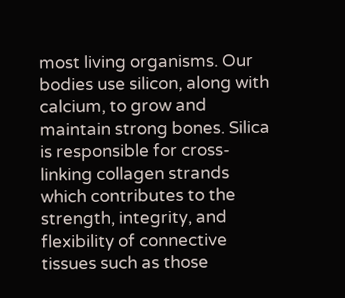most living organisms. Our bodies use silicon, along with calcium, to grow and maintain strong bones. Silica is responsible for cross-linking collagen strands which contributes to the strength, integrity, and flexibility of connective tissues such as those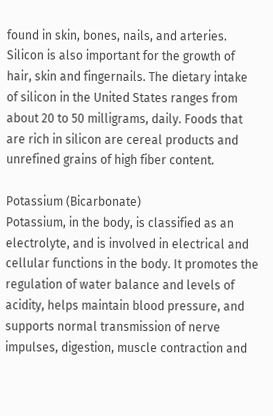found in skin, bones, nails, and arteries. Silicon is also important for the growth of hair, skin and fingernails. The dietary intake of silicon in the United States ranges from about 20 to 50 milligrams, daily. Foods that are rich in silicon are cereal products and unrefined grains of high fiber content.

Potassium (Bicarbonate)
Potassium, in the body, is classified as an electrolyte, and is involved in electrical and cellular functions in the body. It promotes the regulation of water balance and levels of acidity, helps maintain blood pressure, and supports normal transmission of nerve impulses, digestion, muscle contraction and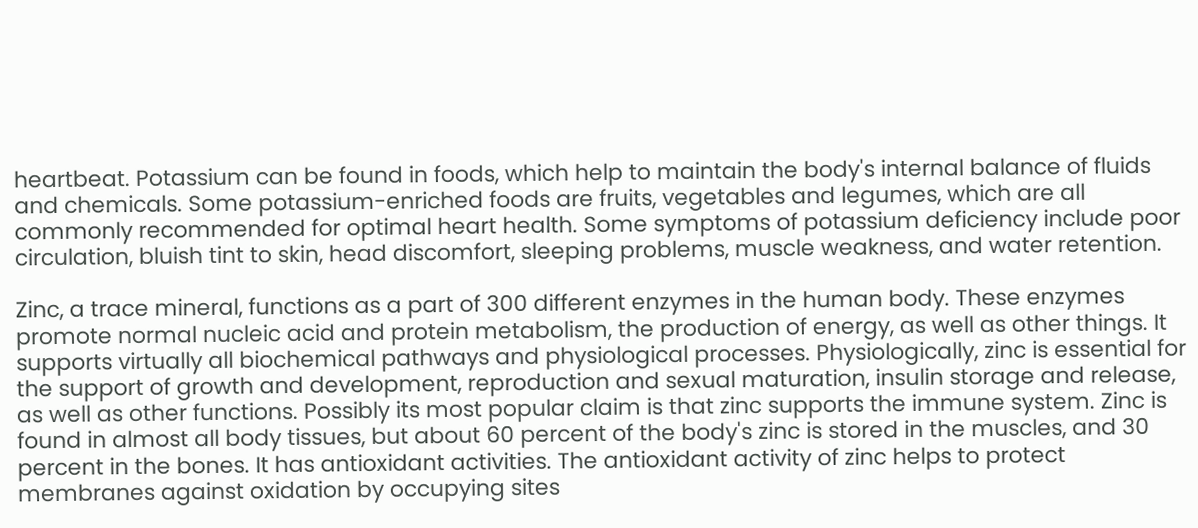heartbeat. Potassium can be found in foods, which help to maintain the body's internal balance of fluids and chemicals. Some potassium-enriched foods are fruits, vegetables and legumes, which are all commonly recommended for optimal heart health. Some symptoms of potassium deficiency include poor circulation, bluish tint to skin, head discomfort, sleeping problems, muscle weakness, and water retention.

Zinc, a trace mineral, functions as a part of 300 different enzymes in the human body. These enzymes promote normal nucleic acid and protein metabolism, the production of energy, as well as other things. It supports virtually all biochemical pathways and physiological processes. Physiologically, zinc is essential for the support of growth and development, reproduction and sexual maturation, insulin storage and release, as well as other functions. Possibly its most popular claim is that zinc supports the immune system. Zinc is found in almost all body tissues, but about 60 percent of the body's zinc is stored in the muscles, and 30 percent in the bones. It has antioxidant activities. The antioxidant activity of zinc helps to protect membranes against oxidation by occupying sites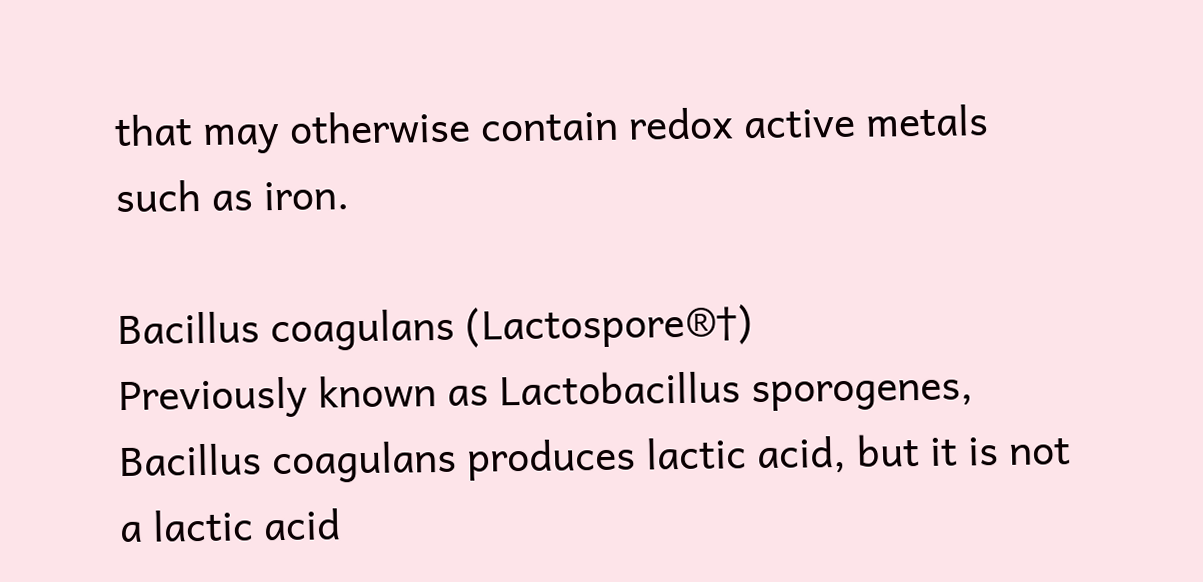that may otherwise contain redox active metals such as iron.

Bacillus coagulans (Lactospore®†)
Previously known as Lactobacillus sporogenes, Bacillus coagulans produces lactic acid, but it is not a lactic acid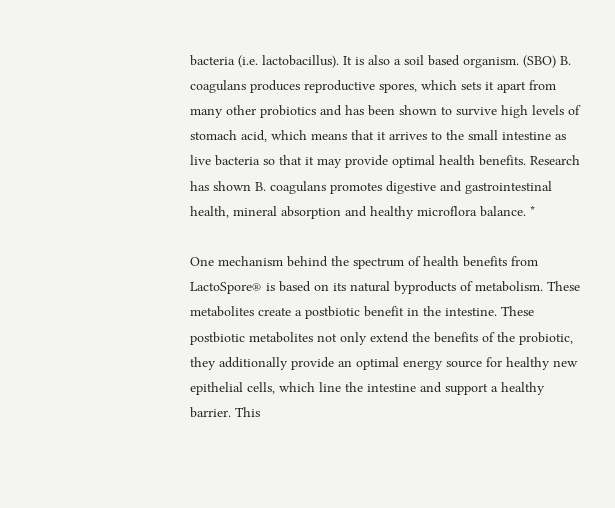bacteria (i.e. lactobacillus). It is also a soil based organism. (SBO) B. coagulans produces reproductive spores, which sets it apart from many other probiotics and has been shown to survive high levels of stomach acid, which means that it arrives to the small intestine as live bacteria so that it may provide optimal health benefits. Research has shown B. coagulans promotes digestive and gastrointestinal health, mineral absorption and healthy microflora balance. *

One mechanism behind the spectrum of health benefits from LactoSpore® is based on its natural byproducts of metabolism. These metabolites create a postbiotic benefit in the intestine. These postbiotic metabolites not only extend the benefits of the probiotic, they additionally provide an optimal energy source for healthy new epithelial cells, which line the intestine and support a healthy barrier. This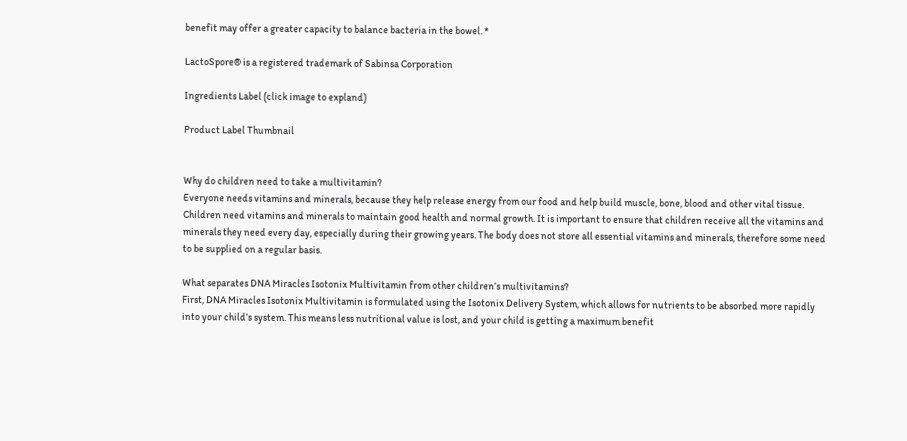benefit may offer a greater capacity to balance bacteria in the bowel. *

LactoSpore® is a registered trademark of Sabinsa Corporation

Ingredients Label (click image to expland)

Product Label Thumbnail


Why do children need to take a multivitamin?
Everyone needs vitamins and minerals, because they help release energy from our food and help build muscle, bone, blood and other vital tissue. Children need vitamins and minerals to maintain good health and normal growth. It is important to ensure that children receive all the vitamins and minerals they need every day, especially during their growing years. The body does not store all essential vitamins and minerals, therefore some need to be supplied on a regular basis.

What separates DNA Miracles Isotonix Multivitamin from other children’s multivitamins?
First, DNA Miracles Isotonix Multivitamin is formulated using the Isotonix Delivery System, which allows for nutrients to be absorbed more rapidly into your child’s system. This means less nutritional value is lost, and your child is getting a maximum benefit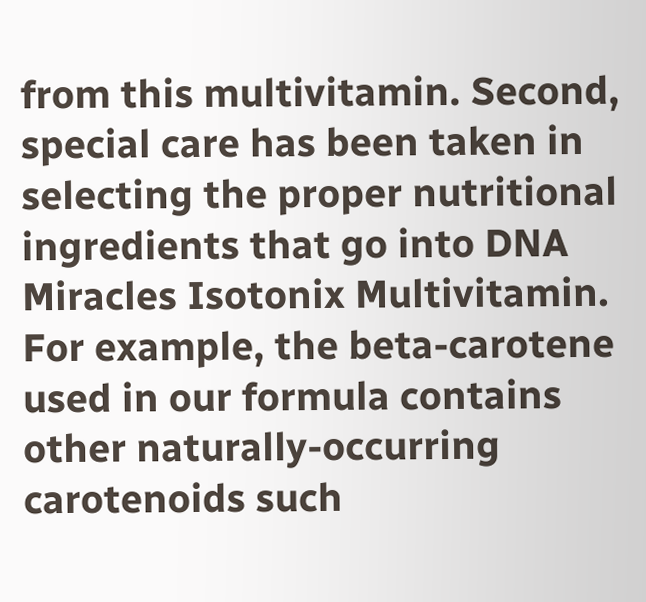from this multivitamin. Second, special care has been taken in selecting the proper nutritional ingredients that go into DNA Miracles Isotonix Multivitamin. For example, the beta-carotene used in our formula contains other naturally-occurring carotenoids such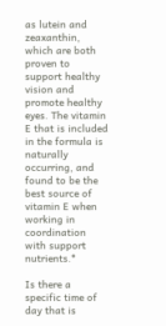as lutein and zeaxanthin, which are both proven to support healthy vision and promote healthy eyes. The vitamin E that is included in the formula is naturally occurring, and found to be the best source of vitamin E when working in coordination with support nutrients.*

Is there a specific time of day that is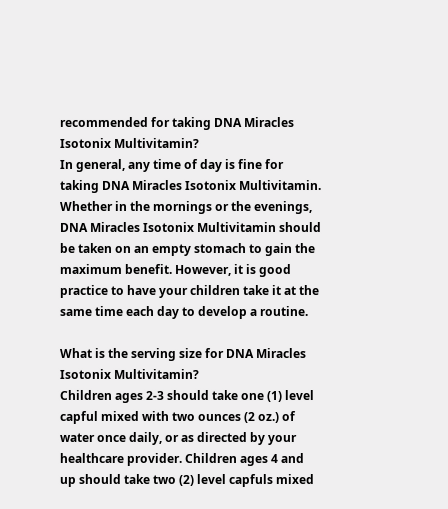recommended for taking DNA Miracles Isotonix Multivitamin?
In general, any time of day is fine for taking DNA Miracles Isotonix Multivitamin. Whether in the mornings or the evenings, DNA Miracles Isotonix Multivitamin should be taken on an empty stomach to gain the maximum benefit. However, it is good practice to have your children take it at the same time each day to develop a routine.

What is the serving size for DNA Miracles Isotonix Multivitamin?
Children ages 2-3 should take one (1) level capful mixed with two ounces (2 oz.) of water once daily, or as directed by your healthcare provider. Children ages 4 and up should take two (2) level capfuls mixed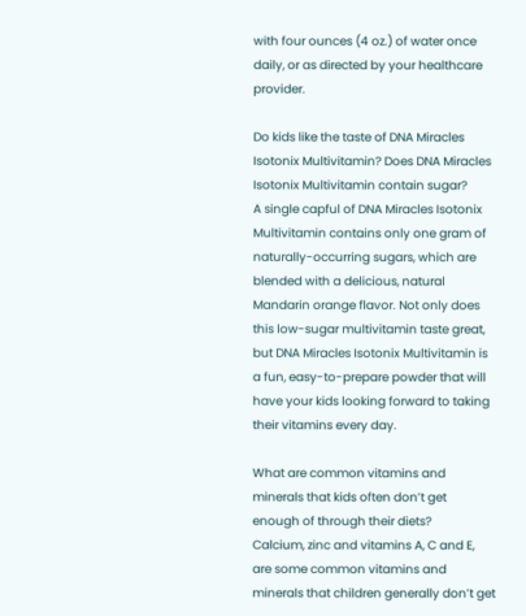with four ounces (4 oz.) of water once daily, or as directed by your healthcare provider.

Do kids like the taste of DNA Miracles Isotonix Multivitamin? Does DNA Miracles Isotonix Multivitamin contain sugar?
A single capful of DNA Miracles Isotonix Multivitamin contains only one gram of naturally-occurring sugars, which are blended with a delicious, natural Mandarin orange flavor. Not only does this low-sugar multivitamin taste great, but DNA Miracles Isotonix Multivitamin is a fun, easy-to-prepare powder that will have your kids looking forward to taking their vitamins every day.

What are common vitamins and minerals that kids often don’t get enough of through their diets?
Calcium, zinc and vitamins A, C and E, are some common vitamins and minerals that children generally don’t get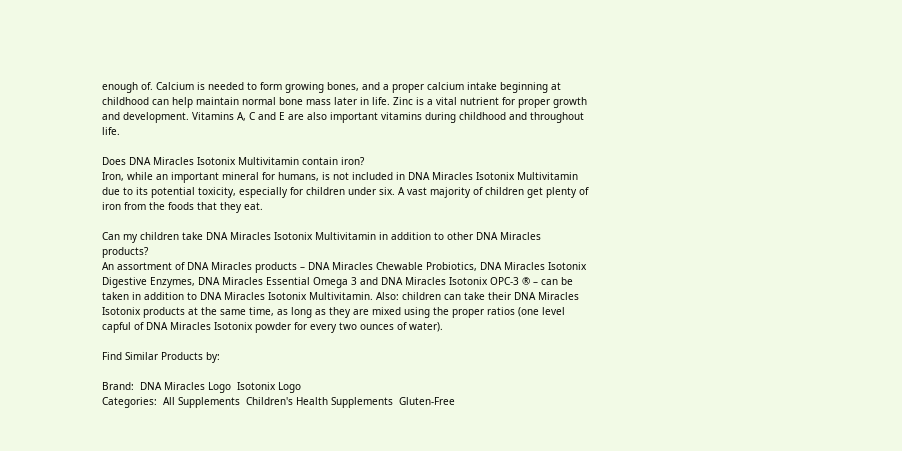enough of. Calcium is needed to form growing bones, and a proper calcium intake beginning at childhood can help maintain normal bone mass later in life. Zinc is a vital nutrient for proper growth and development. Vitamins A, C and E are also important vitamins during childhood and throughout life.

Does DNA Miracles Isotonix Multivitamin contain iron?
Iron, while an important mineral for humans, is not included in DNA Miracles Isotonix Multivitamin due to its potential toxicity, especially for children under six. A vast majority of children get plenty of iron from the foods that they eat.

Can my children take DNA Miracles Isotonix Multivitamin in addition to other DNA Miracles products?
An assortment of DNA Miracles products – DNA Miracles Chewable Probiotics, DNA Miracles Isotonix Digestive Enzymes, DNA Miracles Essential Omega 3 and DNA Miracles Isotonix OPC-3 ® – can be taken in addition to DNA Miracles Isotonix Multivitamin. Also: children can take their DNA Miracles Isotonix products at the same time, as long as they are mixed using the proper ratios (one level capful of DNA Miracles Isotonix powder for every two ounces of water).

Find Similar Products by:

Brand:  DNA Miracles Logo  Isotonix Logo
Categories:  All Supplements  Children's Health Supplements  Gluten-Free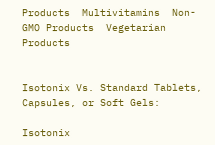Products  Multivitamins  Non-GMO Products  Vegetarian Products


Isotonix Vs. Standard Tablets, Capsules, or Soft Gels:

Isotonix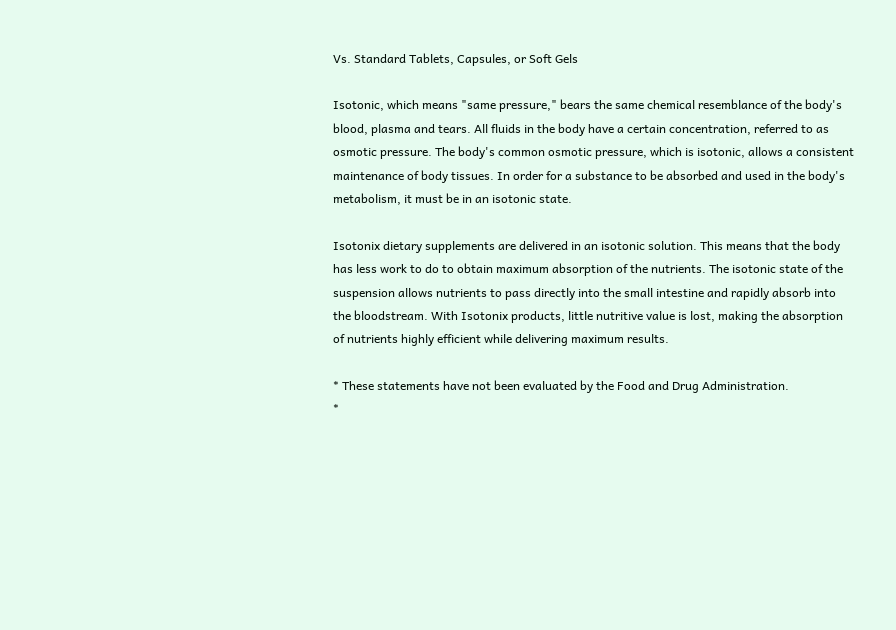Vs. Standard Tablets, Capsules, or Soft Gels

Isotonic, which means "same pressure," bears the same chemical resemblance of the body's blood, plasma and tears. All fluids in the body have a certain concentration, referred to as osmotic pressure. The body's common osmotic pressure, which is isotonic, allows a consistent maintenance of body tissues. In order for a substance to be absorbed and used in the body's metabolism, it must be in an isotonic state.

Isotonix dietary supplements are delivered in an isotonic solution. This means that the body has less work to do to obtain maximum absorption of the nutrients. The isotonic state of the suspension allows nutrients to pass directly into the small intestine and rapidly absorb into the bloodstream. With Isotonix products, little nutritive value is lost, making the absorption of nutrients highly efficient while delivering maximum results.

* These statements have not been evaluated by the Food and Drug Administration.
*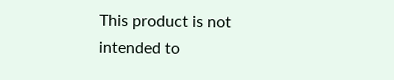This product is not intended to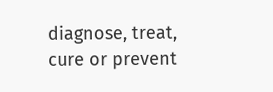diagnose, treat, cure or prevent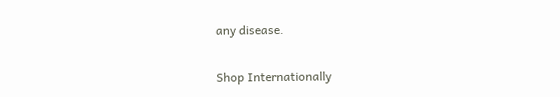any disease.

Shop Internationally